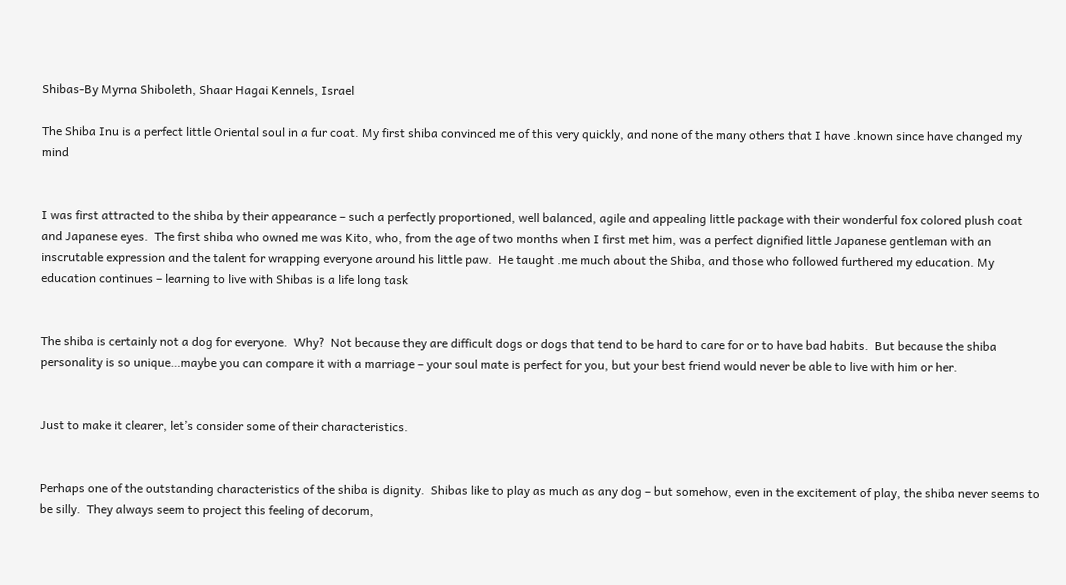Shibas-By Myrna Shiboleth, Shaar Hagai Kennels, Israel

The Shiba Inu is a perfect little Oriental soul in a fur coat. My first shiba convinced me of this very quickly, and none of the many others that I have .known since have changed my mind


I was first attracted to the shiba by their appearance – such a perfectly proportioned, well balanced, agile and appealing little package with their wonderful fox colored plush coat and Japanese eyes.  The first shiba who owned me was Kito, who, from the age of two months when I first met him, was a perfect dignified little Japanese gentleman with an inscrutable expression and the talent for wrapping everyone around his little paw.  He taught .me much about the Shiba, and those who followed furthered my education. My education continues – learning to live with Shibas is a life long task


The shiba is certainly not a dog for everyone.  Why?  Not because they are difficult dogs or dogs that tend to be hard to care for or to have bad habits.  But because the shiba personality is so unique…maybe you can compare it with a marriage – your soul mate is perfect for you, but your best friend would never be able to live with him or her.


Just to make it clearer, let’s consider some of their characteristics.


Perhaps one of the outstanding characteristics of the shiba is dignity.  Shibas like to play as much as any dog – but somehow, even in the excitement of play, the shiba never seems to be silly.  They always seem to project this feeling of decorum,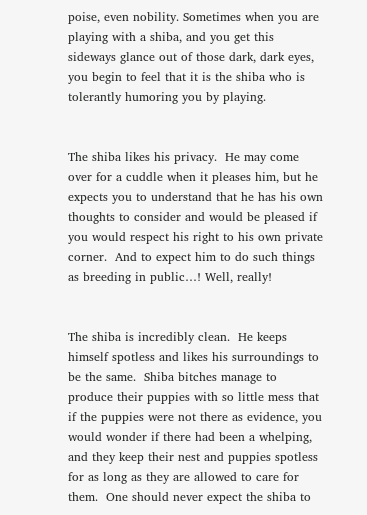poise, even nobility. Sometimes when you are playing with a shiba, and you get this sideways glance out of those dark, dark eyes, you begin to feel that it is the shiba who is tolerantly humoring you by playing.


The shiba likes his privacy.  He may come over for a cuddle when it pleases him, but he expects you to understand that he has his own thoughts to consider and would be pleased if you would respect his right to his own private corner.  And to expect him to do such things as breeding in public…! Well, really!


The shiba is incredibly clean.  He keeps himself spotless and likes his surroundings to be the same.  Shiba bitches manage to produce their puppies with so little mess that if the puppies were not there as evidence, you would wonder if there had been a whelping, and they keep their nest and puppies spotless for as long as they are allowed to care for them.  One should never expect the shiba to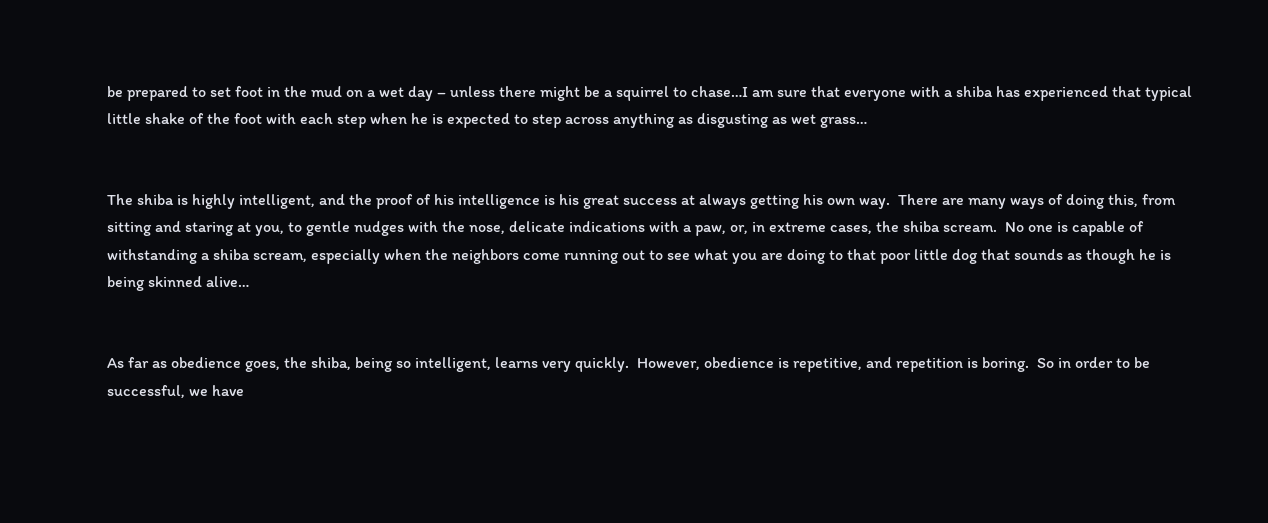be prepared to set foot in the mud on a wet day – unless there might be a squirrel to chase…I am sure that everyone with a shiba has experienced that typical little shake of the foot with each step when he is expected to step across anything as disgusting as wet grass…


The shiba is highly intelligent, and the proof of his intelligence is his great success at always getting his own way.  There are many ways of doing this, from sitting and staring at you, to gentle nudges with the nose, delicate indications with a paw, or, in extreme cases, the shiba scream.  No one is capable of withstanding a shiba scream, especially when the neighbors come running out to see what you are doing to that poor little dog that sounds as though he is being skinned alive…


As far as obedience goes, the shiba, being so intelligent, learns very quickly.  However, obedience is repetitive, and repetition is boring.  So in order to be successful, we have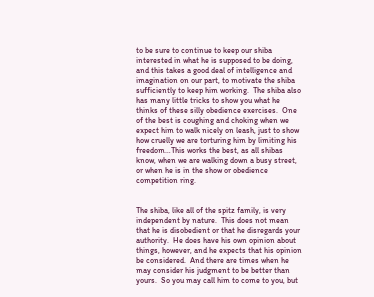to be sure to continue to keep our shiba interested in what he is supposed to be doing, and this takes a good deal of intelligence and imagination on our part, to motivate the shiba sufficiently to keep him working.  The shiba also has many little tricks to show you what he thinks of these silly obedience exercises.  One of the best is coughing and choking when we expect him to walk nicely on leash, just to show how cruelly we are torturing him by limiting his freedom…This works the best, as all shibas know, when we are walking down a busy street, or when he is in the show or obedience competition ring.


The shiba, like all of the spitz family, is very independent by nature.  This does not mean that he is disobedient or that he disregards your authority.  He does have his own opinion about things, however, and he expects that his opinion be considered.  And there are times when he may consider his judgment to be better than yours.  So you may call him to come to you, but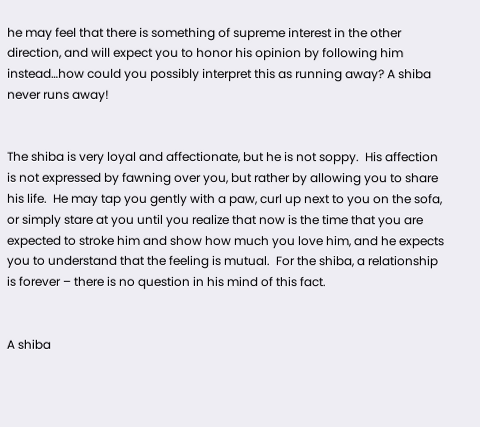he may feel that there is something of supreme interest in the other direction, and will expect you to honor his opinion by following him instead…how could you possibly interpret this as running away? A shiba never runs away!


The shiba is very loyal and affectionate, but he is not soppy.  His affection is not expressed by fawning over you, but rather by allowing you to share his life.  He may tap you gently with a paw, curl up next to you on the sofa, or simply stare at you until you realize that now is the time that you are expected to stroke him and show how much you love him, and he expects you to understand that the feeling is mutual.  For the shiba, a relationship is forever – there is no question in his mind of this fact.


A shiba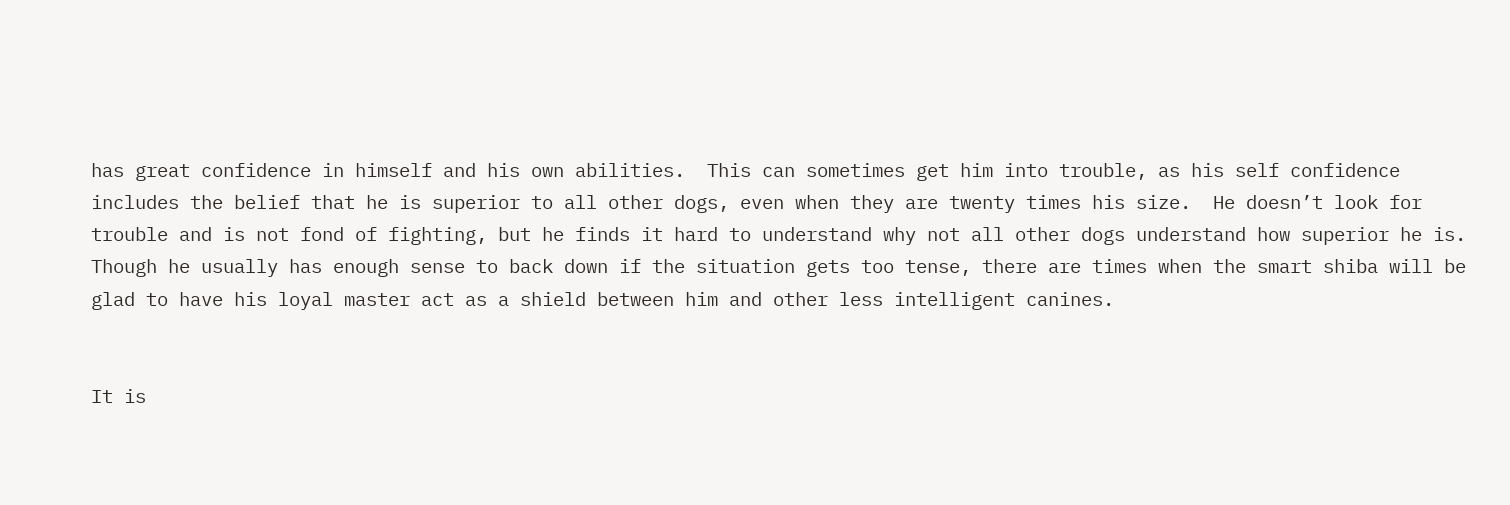has great confidence in himself and his own abilities.  This can sometimes get him into trouble, as his self confidence includes the belief that he is superior to all other dogs, even when they are twenty times his size.  He doesn’t look for trouble and is not fond of fighting, but he finds it hard to understand why not all other dogs understand how superior he is.  Though he usually has enough sense to back down if the situation gets too tense, there are times when the smart shiba will be glad to have his loyal master act as a shield between him and other less intelligent canines.


It is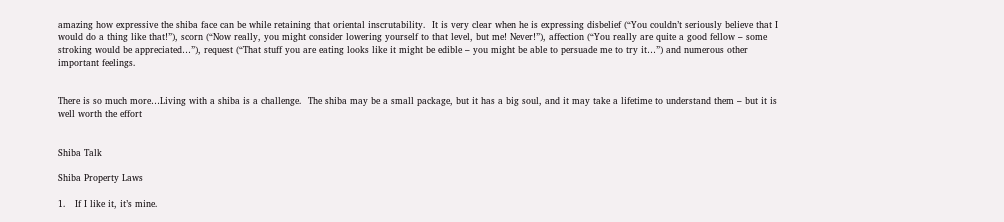amazing how expressive the shiba face can be while retaining that oriental inscrutability.  It is very clear when he is expressing disbelief (“You couldn’t seriously believe that I would do a thing like that!”), scorn (“Now really, you might consider lowering yourself to that level, but me! Never!”), affection (“You really are quite a good fellow – some stroking would be appreciated…”), request (“That stuff you are eating looks like it might be edible – you might be able to persuade me to try it…”) and numerous other important feelings.


There is so much more…Living with a shiba is a challenge.  The shiba may be a small package, but it has a big soul, and it may take a lifetime to understand them – but it is well worth the effort


Shiba Talk

Shiba Property Laws

1.   If I like it, it’s mine.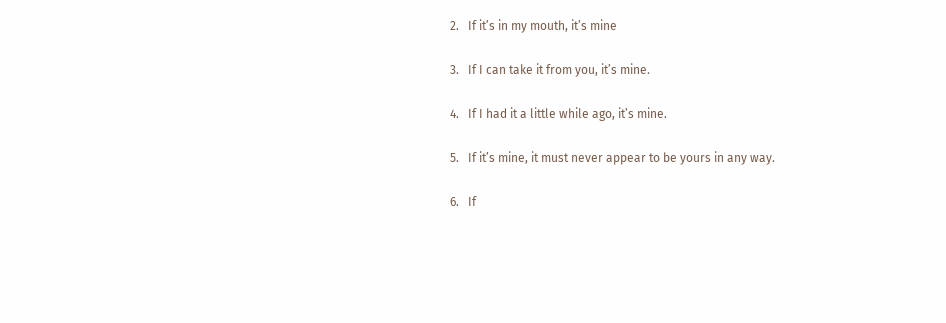2.   If it’s in my mouth, it’s mine

3.   If I can take it from you, it’s mine.

4.   If I had it a little while ago, it’s mine.

5.   If it’s mine, it must never appear to be yours in any way.

6.   If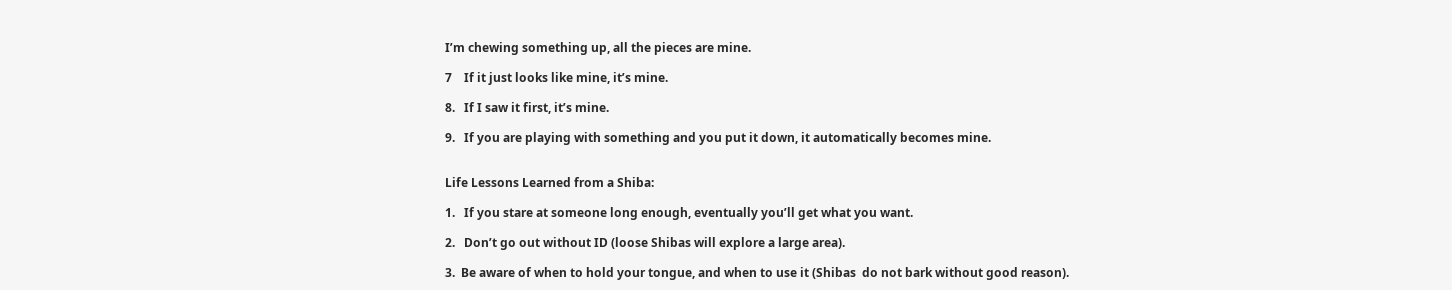I’m chewing something up, all the pieces are mine.

7    If it just looks like mine, it’s mine.

8.   If I saw it first, it’s mine.

9.   If you are playing with something and you put it down, it automatically becomes mine.


Life Lessons Learned from a Shiba:

1.   If you stare at someone long enough, eventually you’ll get what you want.

2.   Don’t go out without ID (loose Shibas will explore a large area).

3.  Be aware of when to hold your tongue, and when to use it (Shibas  do not bark without good reason).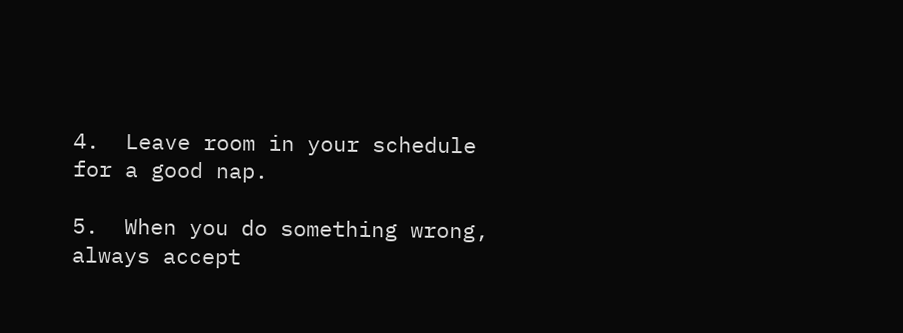4.  Leave room in your schedule for a good nap.

5.  When you do something wrong, always accept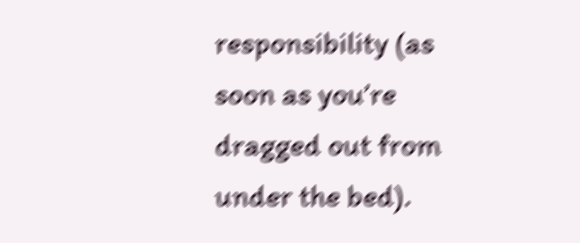responsibility (as soon as you’re dragged out from under the bed).